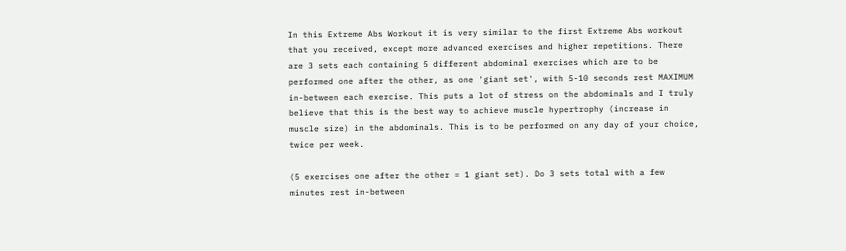In this Extreme Abs Workout it is very similar to the first Extreme Abs workout that you received, except more advanced exercises and higher repetitions. There are 3 sets each containing 5 different abdominal exercises which are to be performed one after the other, as one 'giant set', with 5-10 seconds rest MAXIMUM in-between each exercise. This puts a lot of stress on the abdominals and I truly believe that this is the best way to achieve muscle hypertrophy (increase in muscle size) in the abdominals. This is to be performed on any day of your choice, twice per week.

(5 exercises one after the other = 1 giant set). Do 3 sets total with a few minutes rest in-between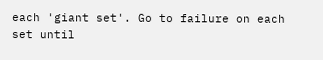each 'giant set'. Go to failure on each set until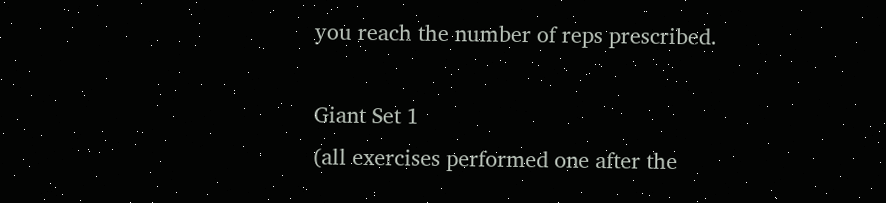you reach the number of reps prescribed.

Giant Set 1
(all exercises performed one after the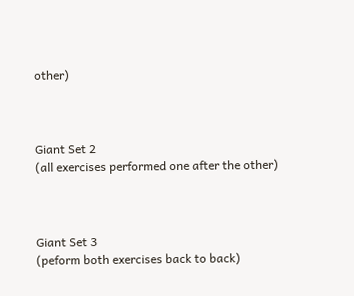other)



Giant Set 2
(all exercises performed one after the other)



Giant Set 3
(peform both exercises back to back)